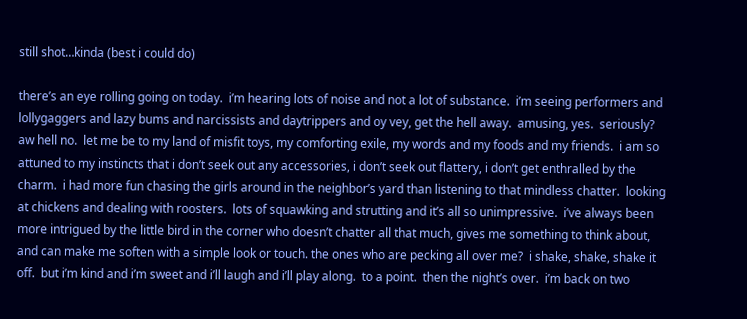still shot…kinda (best i could do)

there’s an eye rolling going on today.  i’m hearing lots of noise and not a lot of substance.  i’m seeing performers and lollygaggers and lazy bums and narcissists and daytrippers and oy vey, get the hell away.  amusing, yes.  seriously?  aw hell no.  let me be to my land of misfit toys, my comforting exile, my words and my foods and my friends.  i am so attuned to my instincts that i don’t seek out any accessories, i don’t seek out flattery, i don’t get enthralled by the charm.  i had more fun chasing the girls around in the neighbor’s yard than listening to that mindless chatter.  looking at chickens and dealing with roosters.  lots of squawking and strutting and it’s all so unimpressive.  i’ve always been more intrigued by the little bird in the corner who doesn’t chatter all that much, gives me something to think about, and can make me soften with a simple look or touch. the ones who are pecking all over me?  i shake, shake, shake it off.  but i’m kind and i’m sweet and i’ll laugh and i’ll play along.  to a point.  then the night’s over.  i’m back on two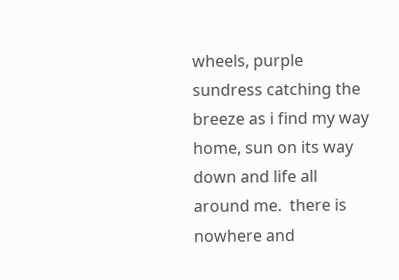wheels, purple sundress catching the breeze as i find my way home, sun on its way down and life all around me.  there is nowhere and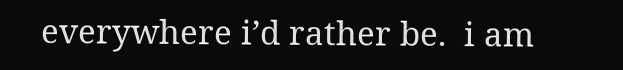everywhere i’d rather be.  i am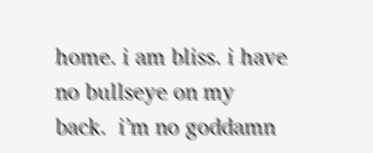home. i am bliss. i have no bullseye on my back.  i’m no goddamn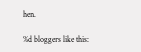hen.

%d bloggers like this: